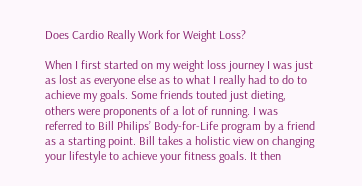Does Cardio Really Work for Weight Loss?

When I first started on my weight loss journey I was just as lost as everyone else as to what I really had to do to achieve my goals. Some friends touted just dieting, others were proponents of a lot of running. I was referred to Bill Philips’ Body-for-Life program by a friend as a starting point. Bill takes a holistic view on changing your lifestyle to achieve your fitness goals. It then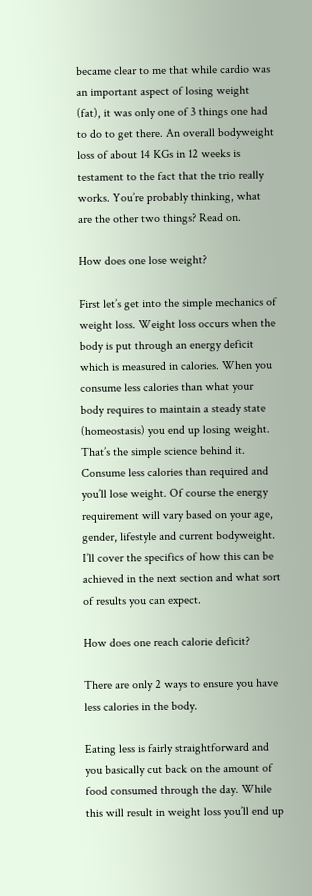became clear to me that while cardio was an important aspect of losing weight (fat), it was only one of 3 things one had to do to get there. An overall bodyweight loss of about 14 KGs in 12 weeks is testament to the fact that the trio really works. You’re probably thinking, what are the other two things? Read on.

How does one lose weight?

First let’s get into the simple mechanics of weight loss. Weight loss occurs when the body is put through an energy deficit which is measured in calories. When you consume less calories than what your body requires to maintain a steady state (homeostasis) you end up losing weight. That’s the simple science behind it. Consume less calories than required and you’ll lose weight. Of course the energy requirement will vary based on your age, gender, lifestyle and current bodyweight. I’ll cover the specifics of how this can be achieved in the next section and what sort of results you can expect.

How does one reach calorie deficit?

There are only 2 ways to ensure you have less calories in the body.

Eating less is fairly straightforward and you basically cut back on the amount of food consumed through the day. While this will result in weight loss you’ll end up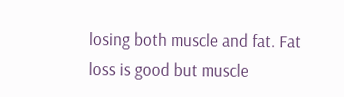losing both muscle and fat. Fat loss is good but muscle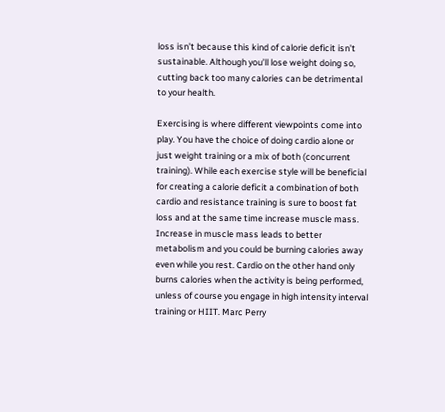loss isn’t because this kind of calorie deficit isn’t sustainable. Although you’ll lose weight doing so, cutting back too many calories can be detrimental to your health.

Exercising is where different viewpoints come into play. You have the choice of doing cardio alone or just weight training or a mix of both (concurrent training). While each exercise style will be beneficial for creating a calorie deficit a combination of both cardio and resistance training is sure to boost fat loss and at the same time increase muscle mass. Increase in muscle mass leads to better metabolism and you could be burning calories away even while you rest. Cardio on the other hand only burns calories when the activity is being performed, unless of course you engage in high intensity interval training or HIIT. Marc Perry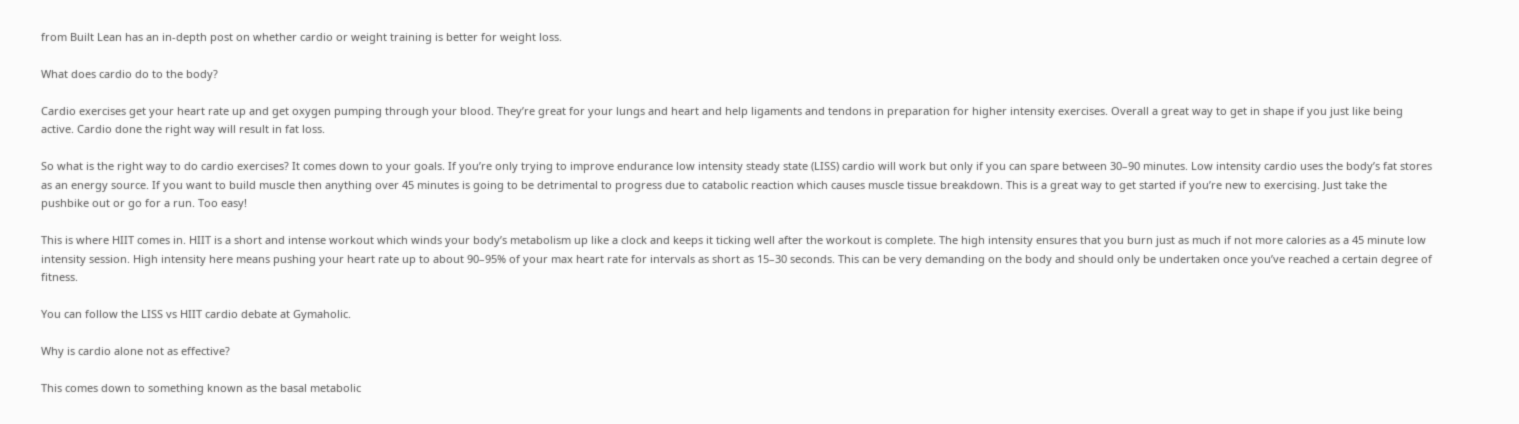from Built Lean has an in-depth post on whether cardio or weight training is better for weight loss.

What does cardio do to the body?

Cardio exercises get your heart rate up and get oxygen pumping through your blood. They’re great for your lungs and heart and help ligaments and tendons in preparation for higher intensity exercises. Overall a great way to get in shape if you just like being active. Cardio done the right way will result in fat loss.

So what is the right way to do cardio exercises? It comes down to your goals. If you’re only trying to improve endurance low intensity steady state (LISS) cardio will work but only if you can spare between 30–90 minutes. Low intensity cardio uses the body’s fat stores as an energy source. If you want to build muscle then anything over 45 minutes is going to be detrimental to progress due to catabolic reaction which causes muscle tissue breakdown. This is a great way to get started if you’re new to exercising. Just take the pushbike out or go for a run. Too easy!

This is where HIIT comes in. HIIT is a short and intense workout which winds your body’s metabolism up like a clock and keeps it ticking well after the workout is complete. The high intensity ensures that you burn just as much if not more calories as a 45 minute low intensity session. High intensity here means pushing your heart rate up to about 90–95% of your max heart rate for intervals as short as 15–30 seconds. This can be very demanding on the body and should only be undertaken once you’ve reached a certain degree of fitness.

You can follow the LISS vs HIIT cardio debate at Gymaholic.

Why is cardio alone not as effective?

This comes down to something known as the basal metabolic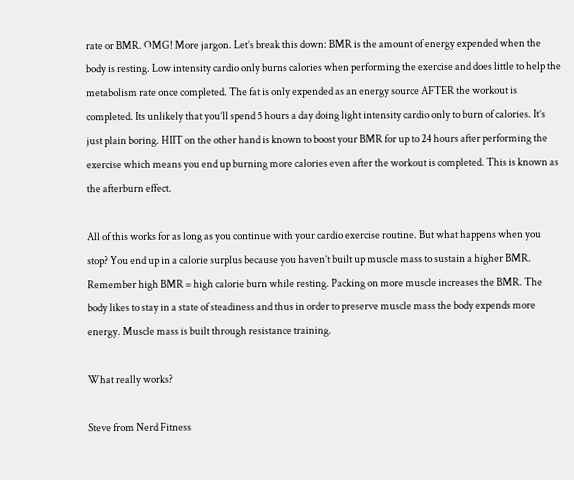rate or BMR. OMG! More jargon. Let’s break this down: BMR is the amount of energy expended when the body is resting. Low intensity cardio only burns calories when performing the exercise and does little to help the metabolism rate once completed. The fat is only expended as an energy source AFTER the workout is completed. Its unlikely that you’ll spend 5 hours a day doing light intensity cardio only to burn of calories. It’s just plain boring. HIIT on the other hand is known to boost your BMR for up to 24 hours after performing the exercise which means you end up burning more calories even after the workout is completed. This is known as the afterburn effect.

All of this works for as long as you continue with your cardio exercise routine. But what happens when you stop? You end up in a calorie surplus because you haven’t built up muscle mass to sustain a higher BMR. Remember high BMR = high calorie burn while resting. Packing on more muscle increases the BMR. The body likes to stay in a state of steadiness and thus in order to preserve muscle mass the body expends more energy. Muscle mass is built through resistance training.

What really works?

Steve from Nerd Fitness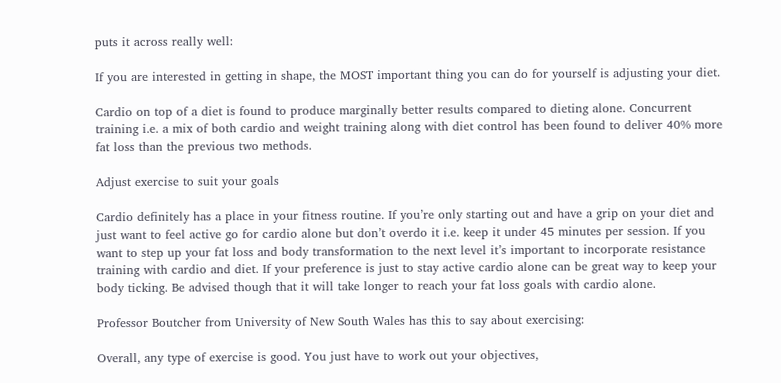puts it across really well:

If you are interested in getting in shape, the MOST important thing you can do for yourself is adjusting your diet.

Cardio on top of a diet is found to produce marginally better results compared to dieting alone. Concurrent training i.e. a mix of both cardio and weight training along with diet control has been found to deliver 40% more fat loss than the previous two methods.

Adjust exercise to suit your goals

Cardio definitely has a place in your fitness routine. If you’re only starting out and have a grip on your diet and just want to feel active go for cardio alone but don’t overdo it i.e. keep it under 45 minutes per session. If you want to step up your fat loss and body transformation to the next level it’s important to incorporate resistance training with cardio and diet. If your preference is just to stay active cardio alone can be great way to keep your body ticking. Be advised though that it will take longer to reach your fat loss goals with cardio alone.

Professor Boutcher from University of New South Wales has this to say about exercising:

Overall, any type of exercise is good. You just have to work out your objectives,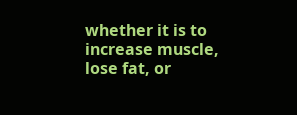whether it is to increase muscle, lose fat, or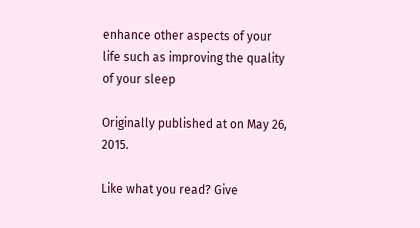enhance other aspects of your life such as improving the quality of your sleep

Originally published at on May 26, 2015.

Like what you read? Give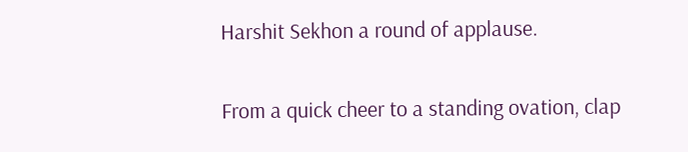Harshit Sekhon a round of applause.

From a quick cheer to a standing ovation, clap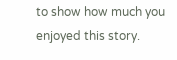to show how much you enjoyed this story.